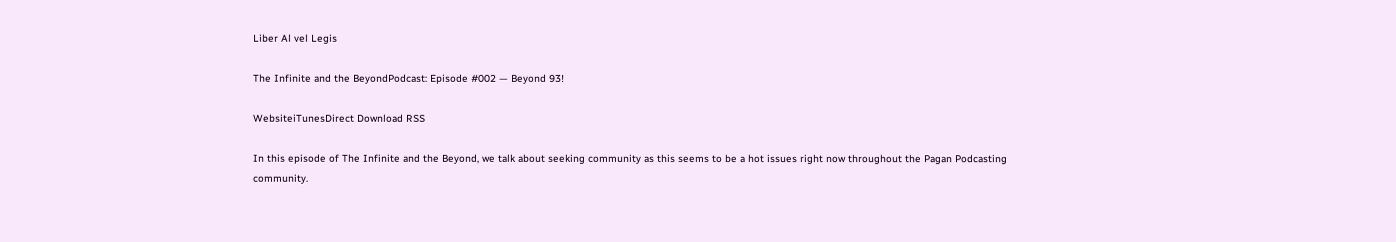Liber Al vel Legis

The Infinite and the BeyondPodcast: Episode #002 — Beyond 93!

WebsiteiTunesDirect Download RSS

In this episode of The Infinite and the Beyond, we talk about seeking community as this seems to be a hot issues right now throughout the Pagan Podcasting community.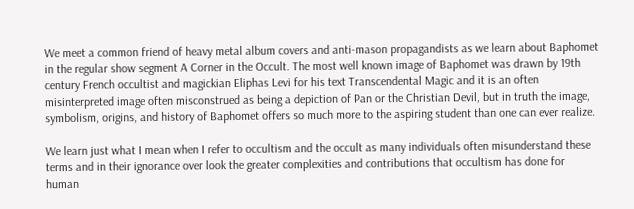We meet a common friend of heavy metal album covers and anti-mason propagandists as we learn about Baphomet in the regular show segment A Corner in the Occult. The most well known image of Baphomet was drawn by 19th century French occultist and magickian Eliphas Levi for his text Transcendental Magic and it is an often misinterpreted image often misconstrued as being a depiction of Pan or the Christian Devil, but in truth the image, symbolism, origins, and history of Baphomet offers so much more to the aspiring student than one can ever realize.

We learn just what I mean when I refer to occultism and the occult as many individuals often misunderstand these terms and in their ignorance over look the greater complexities and contributions that occultism has done for human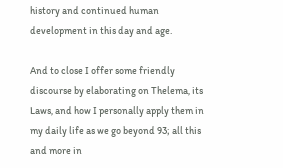history and continued human development in this day and age.

And to close I offer some friendly discourse by elaborating on Thelema, its Laws, and how I personally apply them in my daily life as we go beyond 93; all this and more in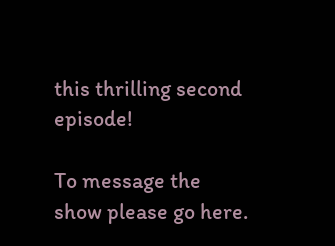this thrilling second episode!

To message the show please go here.